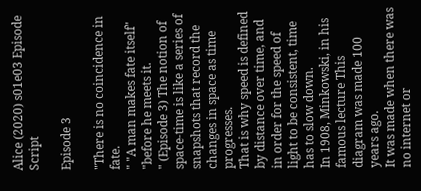Alice (2020) s01e03 Episode Script

Episode 3

"There is no coincidence in fate.
" "A man makes fate itself" "before he meets it.
" (Episode 3) The notion of space-time is like a series of snapshots that record the changes in space as time progresses.
That is why speed is defined by distance over time, and in order for the speed of light to be consistent, time has to slow down.
In 1908, Minkowski, in his famous lecture This diagram was made 100 years ago.
It was made when there was no internet or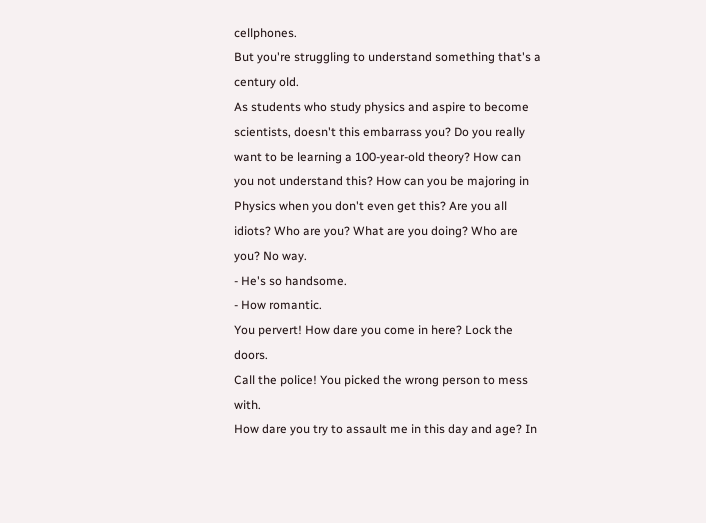cellphones.
But you're struggling to understand something that's a century old.
As students who study physics and aspire to become scientists, doesn't this embarrass you? Do you really want to be learning a 100-year-old theory? How can you not understand this? How can you be majoring in Physics when you don't even get this? Are you all idiots? Who are you? What are you doing? Who are you? No way.
- He's so handsome.
- How romantic.
You pervert! How dare you come in here? Lock the doors.
Call the police! You picked the wrong person to mess with.
How dare you try to assault me in this day and age? In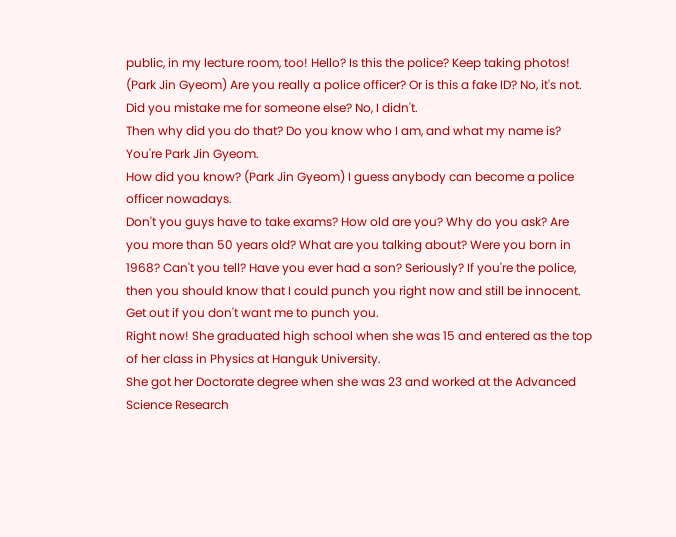public, in my lecture room, too! Hello? Is this the police? Keep taking photos! (Park Jin Gyeom) Are you really a police officer? Or is this a fake ID? No, it's not.
Did you mistake me for someone else? No, I didn't.
Then why did you do that? Do you know who I am, and what my name is? You're Park Jin Gyeom.
How did you know? (Park Jin Gyeom) I guess anybody can become a police officer nowadays.
Don't you guys have to take exams? How old are you? Why do you ask? Are you more than 50 years old? What are you talking about? Were you born in 1968? Can't you tell? Have you ever had a son? Seriously? If you're the police, then you should know that I could punch you right now and still be innocent.
Get out if you don't want me to punch you.
Right now! She graduated high school when she was 15 and entered as the top of her class in Physics at Hanguk University.
She got her Doctorate degree when she was 23 and worked at the Advanced Science Research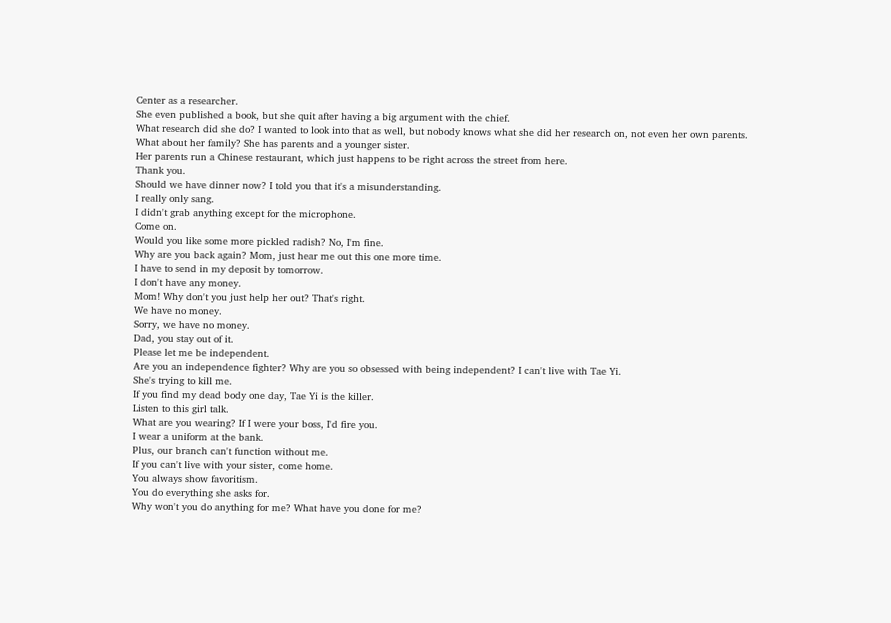Center as a researcher.
She even published a book, but she quit after having a big argument with the chief.
What research did she do? I wanted to look into that as well, but nobody knows what she did her research on, not even her own parents.
What about her family? She has parents and a younger sister.
Her parents run a Chinese restaurant, which just happens to be right across the street from here.
Thank you.
Should we have dinner now? I told you that it's a misunderstanding.
I really only sang.
I didn't grab anything except for the microphone.
Come on.
Would you like some more pickled radish? No, I'm fine.
Why are you back again? Mom, just hear me out this one more time.
I have to send in my deposit by tomorrow.
I don't have any money.
Mom! Why don't you just help her out? That's right.
We have no money.
Sorry, we have no money.
Dad, you stay out of it.
Please let me be independent.
Are you an independence fighter? Why are you so obsessed with being independent? I can't live with Tae Yi.
She's trying to kill me.
If you find my dead body one day, Tae Yi is the killer.
Listen to this girl talk.
What are you wearing? If I were your boss, I'd fire you.
I wear a uniform at the bank.
Plus, our branch can't function without me.
If you can't live with your sister, come home.
You always show favoritism.
You do everything she asks for.
Why won't you do anything for me? What have you done for me?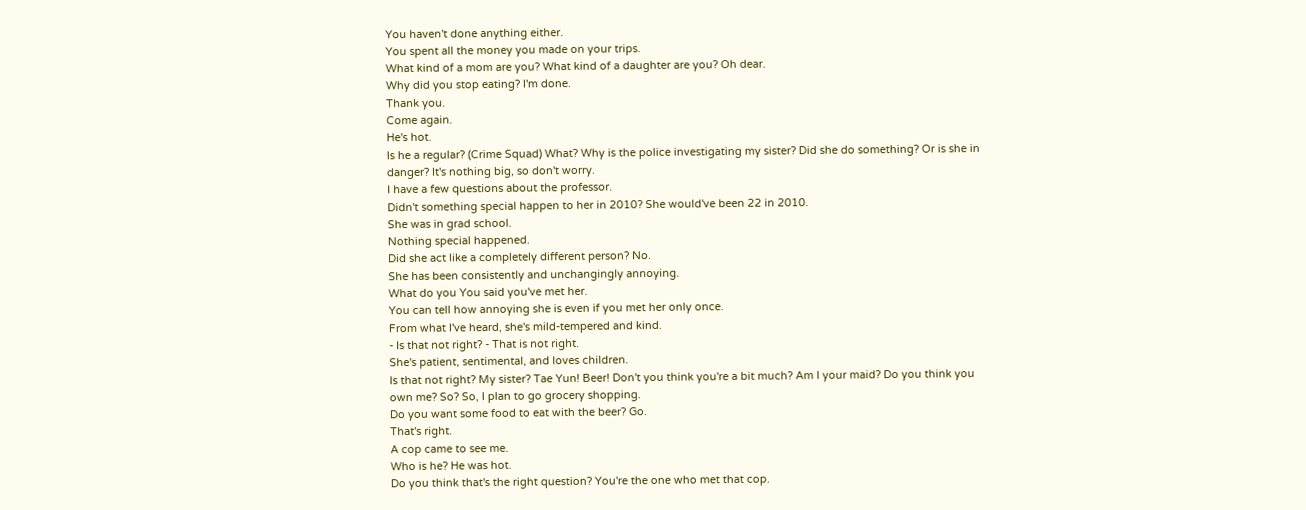You haven't done anything either.
You spent all the money you made on your trips.
What kind of a mom are you? What kind of a daughter are you? Oh dear.
Why did you stop eating? I'm done.
Thank you.
Come again.
He's hot.
Is he a regular? (Crime Squad) What? Why is the police investigating my sister? Did she do something? Or is she in danger? It's nothing big, so don't worry.
I have a few questions about the professor.
Didn't something special happen to her in 2010? She would've been 22 in 2010.
She was in grad school.
Nothing special happened.
Did she act like a completely different person? No.
She has been consistently and unchangingly annoying.
What do you You said you've met her.
You can tell how annoying she is even if you met her only once.
From what I've heard, she's mild-tempered and kind.
- Is that not right? - That is not right.
She's patient, sentimental, and loves children.
Is that not right? My sister? Tae Yun! Beer! Don't you think you're a bit much? Am I your maid? Do you think you own me? So? So, I plan to go grocery shopping.
Do you want some food to eat with the beer? Go.
That's right.
A cop came to see me.
Who is he? He was hot.
Do you think that's the right question? You're the one who met that cop.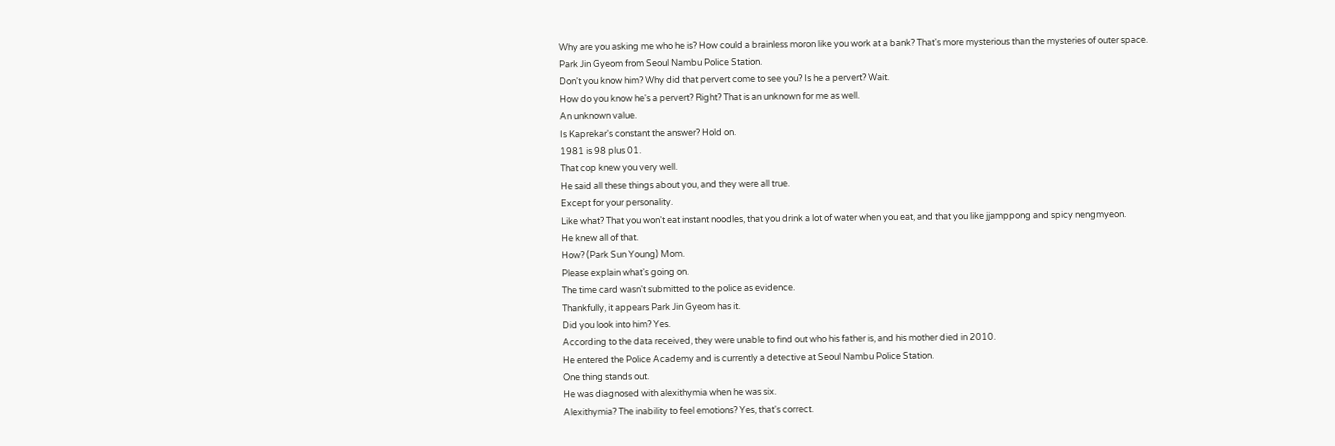Why are you asking me who he is? How could a brainless moron like you work at a bank? That's more mysterious than the mysteries of outer space.
Park Jin Gyeom from Seoul Nambu Police Station.
Don't you know him? Why did that pervert come to see you? Is he a pervert? Wait.
How do you know he's a pervert? Right? That is an unknown for me as well.
An unknown value.
Is Kaprekar's constant the answer? Hold on.
1981 is 98 plus 01.
That cop knew you very well.
He said all these things about you, and they were all true.
Except for your personality.
Like what? That you won't eat instant noodles, that you drink a lot of water when you eat, and that you like jjamppong and spicy nengmyeon.
He knew all of that.
How? (Park Sun Young) Mom.
Please explain what's going on.
The time card wasn't submitted to the police as evidence.
Thankfully, it appears Park Jin Gyeom has it.
Did you look into him? Yes.
According to the data received, they were unable to find out who his father is, and his mother died in 2010.
He entered the Police Academy and is currently a detective at Seoul Nambu Police Station.
One thing stands out.
He was diagnosed with alexithymia when he was six.
Alexithymia? The inability to feel emotions? Yes, that's correct.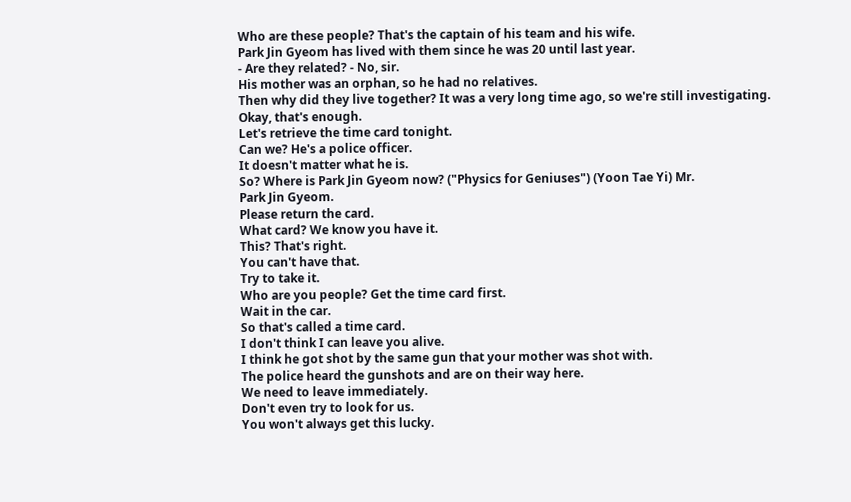Who are these people? That's the captain of his team and his wife.
Park Jin Gyeom has lived with them since he was 20 until last year.
- Are they related? - No, sir.
His mother was an orphan, so he had no relatives.
Then why did they live together? It was a very long time ago, so we're still investigating.
Okay, that's enough.
Let's retrieve the time card tonight.
Can we? He's a police officer.
It doesn't matter what he is.
So? Where is Park Jin Gyeom now? ("Physics for Geniuses") (Yoon Tae Yi) Mr.
Park Jin Gyeom.
Please return the card.
What card? We know you have it.
This? That's right.
You can't have that.
Try to take it.
Who are you people? Get the time card first.
Wait in the car.
So that's called a time card.
I don't think I can leave you alive.
I think he got shot by the same gun that your mother was shot with.
The police heard the gunshots and are on their way here.
We need to leave immediately.
Don't even try to look for us.
You won't always get this lucky.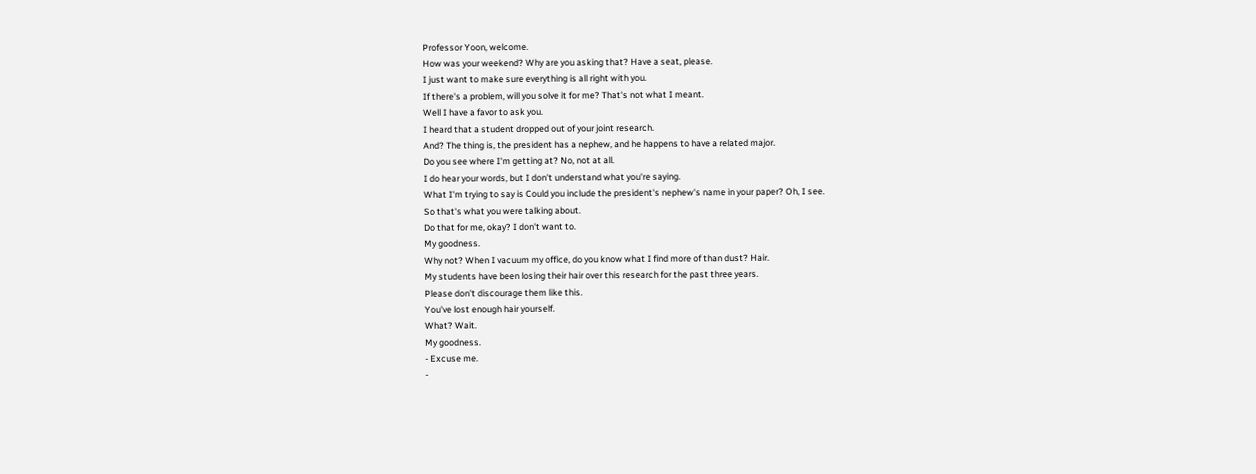Professor Yoon, welcome.
How was your weekend? Why are you asking that? Have a seat, please.
I just want to make sure everything is all right with you.
If there's a problem, will you solve it for me? That's not what I meant.
Well I have a favor to ask you.
I heard that a student dropped out of your joint research.
And? The thing is, the president has a nephew, and he happens to have a related major.
Do you see where I'm getting at? No, not at all.
I do hear your words, but I don't understand what you're saying.
What I'm trying to say is Could you include the president's nephew's name in your paper? Oh, I see.
So that's what you were talking about.
Do that for me, okay? I don't want to.
My goodness.
Why not? When I vacuum my office, do you know what I find more of than dust? Hair.
My students have been losing their hair over this research for the past three years.
Please don't discourage them like this.
You've lost enough hair yourself.
What? Wait.
My goodness.
- Excuse me.
-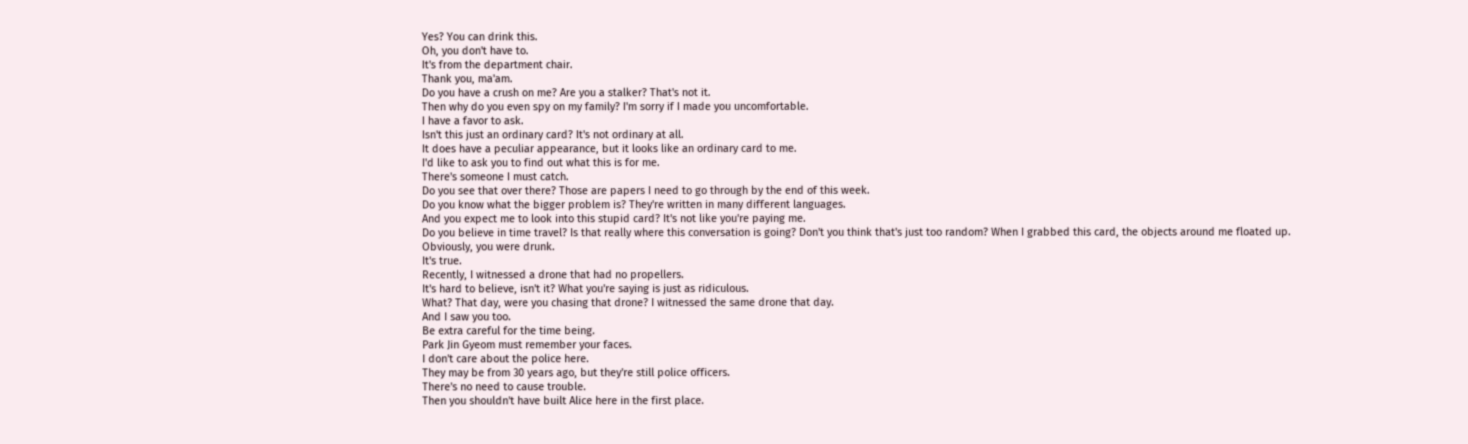Yes? You can drink this.
Oh, you don't have to.
It's from the department chair.
Thank you, ma'am.
Do you have a crush on me? Are you a stalker? That's not it.
Then why do you even spy on my family? I'm sorry if I made you uncomfortable.
I have a favor to ask.
Isn't this just an ordinary card? It's not ordinary at all.
It does have a peculiar appearance, but it looks like an ordinary card to me.
I'd like to ask you to find out what this is for me.
There's someone I must catch.
Do you see that over there? Those are papers I need to go through by the end of this week.
Do you know what the bigger problem is? They're written in many different languages.
And you expect me to look into this stupid card? It's not like you're paying me.
Do you believe in time travel? Is that really where this conversation is going? Don't you think that's just too random? When I grabbed this card, the objects around me floated up.
Obviously, you were drunk.
It's true.
Recently, I witnessed a drone that had no propellers.
It's hard to believe, isn't it? What you're saying is just as ridiculous.
What? That day, were you chasing that drone? I witnessed the same drone that day.
And I saw you too.
Be extra careful for the time being.
Park Jin Gyeom must remember your faces.
I don't care about the police here.
They may be from 30 years ago, but they're still police officers.
There's no need to cause trouble.
Then you shouldn't have built Alice here in the first place.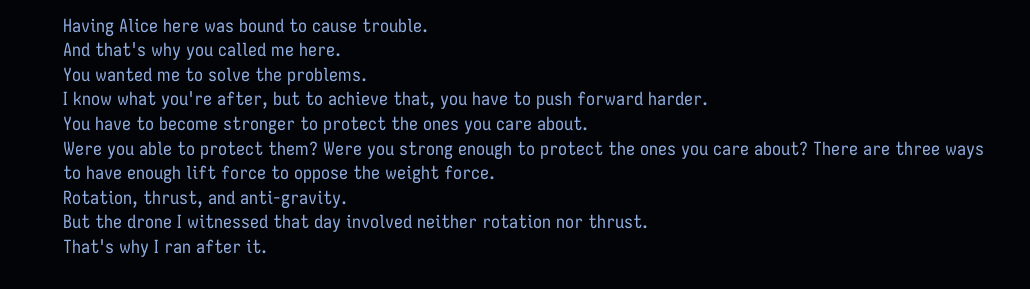Having Alice here was bound to cause trouble.
And that's why you called me here.
You wanted me to solve the problems.
I know what you're after, but to achieve that, you have to push forward harder.
You have to become stronger to protect the ones you care about.
Were you able to protect them? Were you strong enough to protect the ones you care about? There are three ways to have enough lift force to oppose the weight force.
Rotation, thrust, and anti-gravity.
But the drone I witnessed that day involved neither rotation nor thrust.
That's why I ran after it.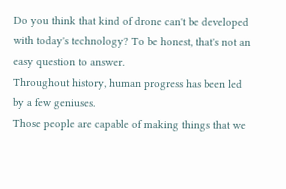Do you think that kind of drone can't be developed with today's technology? To be honest, that's not an easy question to answer.
Throughout history, human progress has been led by a few geniuses.
Those people are capable of making things that we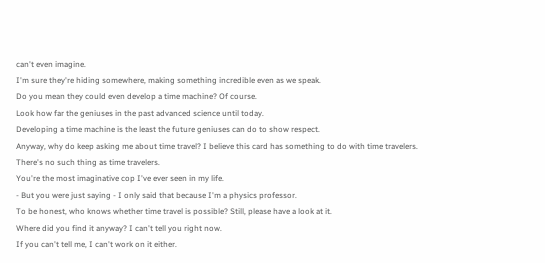can't even imagine.
I'm sure they're hiding somewhere, making something incredible even as we speak.
Do you mean they could even develop a time machine? Of course.
Look how far the geniuses in the past advanced science until today.
Developing a time machine is the least the future geniuses can do to show respect.
Anyway, why do keep asking me about time travel? I believe this card has something to do with time travelers.
There's no such thing as time travelers.
You're the most imaginative cop I've ever seen in my life.
- But you were just saying - I only said that because I'm a physics professor.
To be honest, who knows whether time travel is possible? Still, please have a look at it.
Where did you find it anyway? I can't tell you right now.
If you can't tell me, I can't work on it either.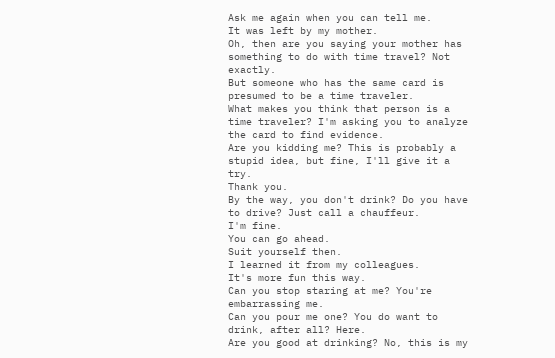Ask me again when you can tell me.
It was left by my mother.
Oh, then are you saying your mother has something to do with time travel? Not exactly.
But someone who has the same card is presumed to be a time traveler.
What makes you think that person is a time traveler? I'm asking you to analyze the card to find evidence.
Are you kidding me? This is probably a stupid idea, but fine, I'll give it a try.
Thank you.
By the way, you don't drink? Do you have to drive? Just call a chauffeur.
I'm fine.
You can go ahead.
Suit yourself then.
I learned it from my colleagues.
It's more fun this way.
Can you stop staring at me? You're embarrassing me.
Can you pour me one? You do want to drink, after all? Here.
Are you good at drinking? No, this is my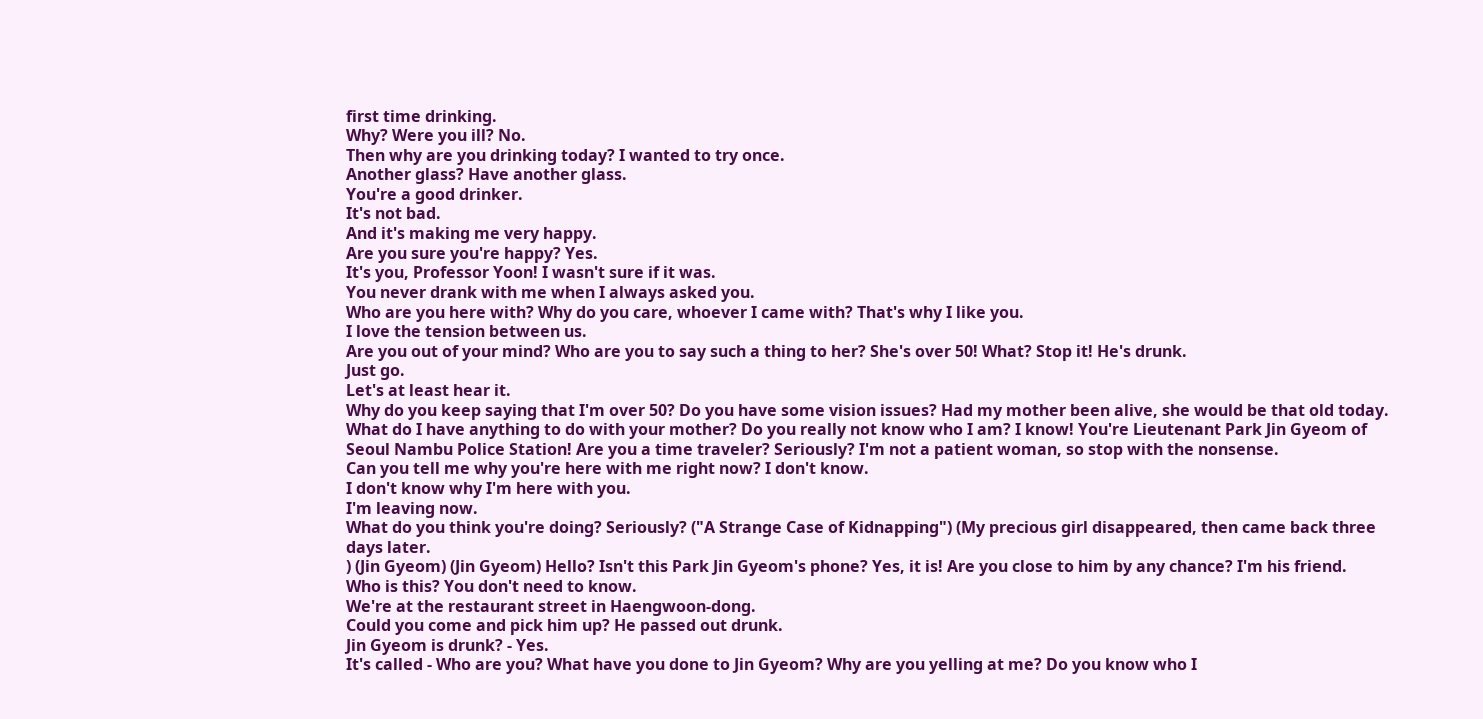first time drinking.
Why? Were you ill? No.
Then why are you drinking today? I wanted to try once.
Another glass? Have another glass.
You're a good drinker.
It's not bad.
And it's making me very happy.
Are you sure you're happy? Yes.
It's you, Professor Yoon! I wasn't sure if it was.
You never drank with me when I always asked you.
Who are you here with? Why do you care, whoever I came with? That's why I like you.
I love the tension between us.
Are you out of your mind? Who are you to say such a thing to her? She's over 50! What? Stop it! He's drunk.
Just go.
Let's at least hear it.
Why do you keep saying that I'm over 50? Do you have some vision issues? Had my mother been alive, she would be that old today.
What do I have anything to do with your mother? Do you really not know who I am? I know! You're Lieutenant Park Jin Gyeom of Seoul Nambu Police Station! Are you a time traveler? Seriously? I'm not a patient woman, so stop with the nonsense.
Can you tell me why you're here with me right now? I don't know.
I don't know why I'm here with you.
I'm leaving now.
What do you think you're doing? Seriously? ("A Strange Case of Kidnapping") (My precious girl disappeared, then came back three days later.
) (Jin Gyeom) (Jin Gyeom) Hello? Isn't this Park Jin Gyeom's phone? Yes, it is! Are you close to him by any chance? I'm his friend.
Who is this? You don't need to know.
We're at the restaurant street in Haengwoon-dong.
Could you come and pick him up? He passed out drunk.
Jin Gyeom is drunk? - Yes.
It's called - Who are you? What have you done to Jin Gyeom? Why are you yelling at me? Do you know who I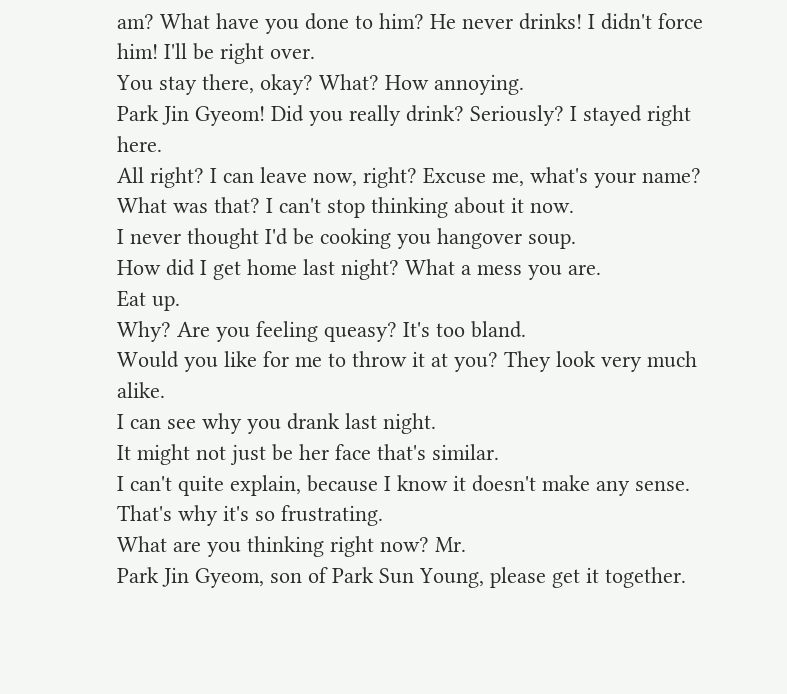am? What have you done to him? He never drinks! I didn't force him! I'll be right over.
You stay there, okay? What? How annoying.
Park Jin Gyeom! Did you really drink? Seriously? I stayed right here.
All right? I can leave now, right? Excuse me, what's your name? What was that? I can't stop thinking about it now.
I never thought I'd be cooking you hangover soup.
How did I get home last night? What a mess you are.
Eat up.
Why? Are you feeling queasy? It's too bland.
Would you like for me to throw it at you? They look very much alike.
I can see why you drank last night.
It might not just be her face that's similar.
I can't quite explain, because I know it doesn't make any sense.
That's why it's so frustrating.
What are you thinking right now? Mr.
Park Jin Gyeom, son of Park Sun Young, please get it together.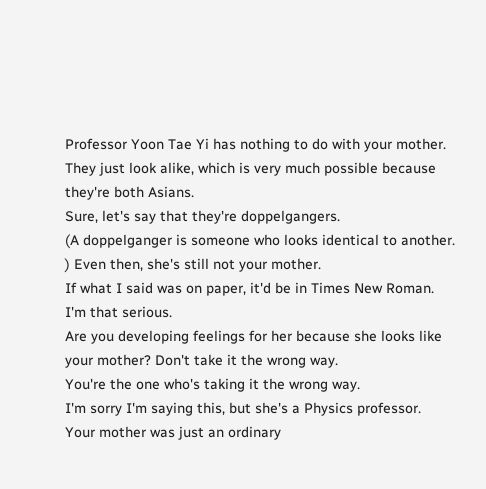Professor Yoon Tae Yi has nothing to do with your mother.
They just look alike, which is very much possible because they're both Asians.
Sure, let's say that they're doppelgangers.
(A doppelganger is someone who looks identical to another.
) Even then, she's still not your mother.
If what I said was on paper, it'd be in Times New Roman.
I'm that serious.
Are you developing feelings for her because she looks like your mother? Don't take it the wrong way.
You're the one who's taking it the wrong way.
I'm sorry I'm saying this, but she's a Physics professor.
Your mother was just an ordinary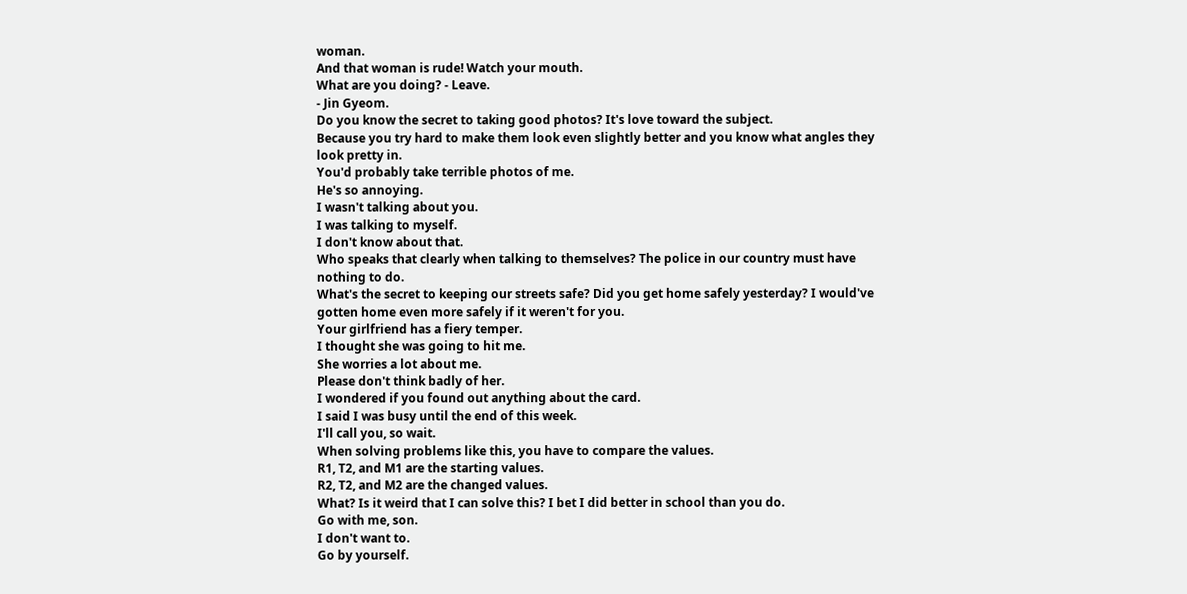woman.
And that woman is rude! Watch your mouth.
What are you doing? - Leave.
- Jin Gyeom.
Do you know the secret to taking good photos? It's love toward the subject.
Because you try hard to make them look even slightly better and you know what angles they look pretty in.
You'd probably take terrible photos of me.
He's so annoying.
I wasn't talking about you.
I was talking to myself.
I don't know about that.
Who speaks that clearly when talking to themselves? The police in our country must have nothing to do.
What's the secret to keeping our streets safe? Did you get home safely yesterday? I would've gotten home even more safely if it weren't for you.
Your girlfriend has a fiery temper.
I thought she was going to hit me.
She worries a lot about me.
Please don't think badly of her.
I wondered if you found out anything about the card.
I said I was busy until the end of this week.
I'll call you, so wait.
When solving problems like this, you have to compare the values.
R1, T2, and M1 are the starting values.
R2, T2, and M2 are the changed values.
What? Is it weird that I can solve this? I bet I did better in school than you do.
Go with me, son.
I don't want to.
Go by yourself.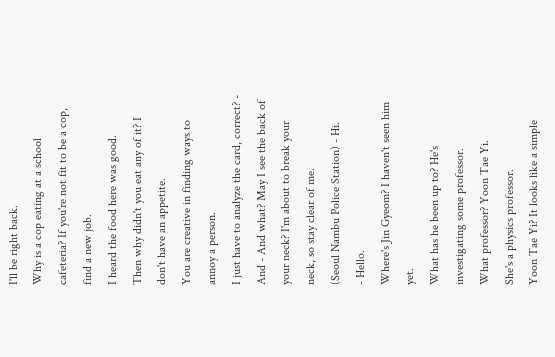I'll be right back.
Why is a cop eating at a school cafeteria? If you're not fit to be a cop, find a new job.
I heard the food here was good.
Then why didn't you eat any of it? I don't have an appetite.
You are creative in finding ways to annoy a person.
I just have to analyze the card, correct? - And - And what? May I see the back of your neck? I'm about to break your neck, so stay clear of me.
(Seoul Nambu Police Station) - Hi.
- Hello.
Where's Jin Gyeom? I haven't seen him yet.
What has he been up to? He's investigating some professor.
What professor? Yoon Tae Yi.
She's a physics professor.
Yoon Tae Yi? It looks like a simple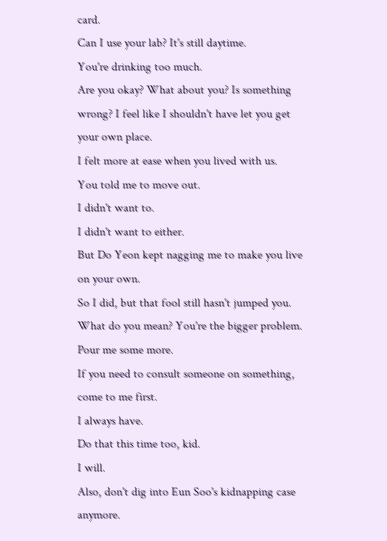card.
Can I use your lab? It's still daytime.
You're drinking too much.
Are you okay? What about you? Is something wrong? I feel like I shouldn't have let you get your own place.
I felt more at ease when you lived with us.
You told me to move out.
I didn't want to.
I didn't want to either.
But Do Yeon kept nagging me to make you live on your own.
So I did, but that fool still hasn't jumped you.
What do you mean? You're the bigger problem.
Pour me some more.
If you need to consult someone on something, come to me first.
I always have.
Do that this time too, kid.
I will.
Also, don't dig into Eun Soo's kidnapping case anymore.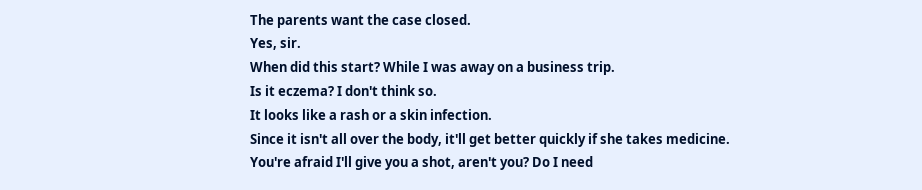The parents want the case closed.
Yes, sir.
When did this start? While I was away on a business trip.
Is it eczema? I don't think so.
It looks like a rash or a skin infection.
Since it isn't all over the body, it'll get better quickly if she takes medicine.
You're afraid I'll give you a shot, aren't you? Do I need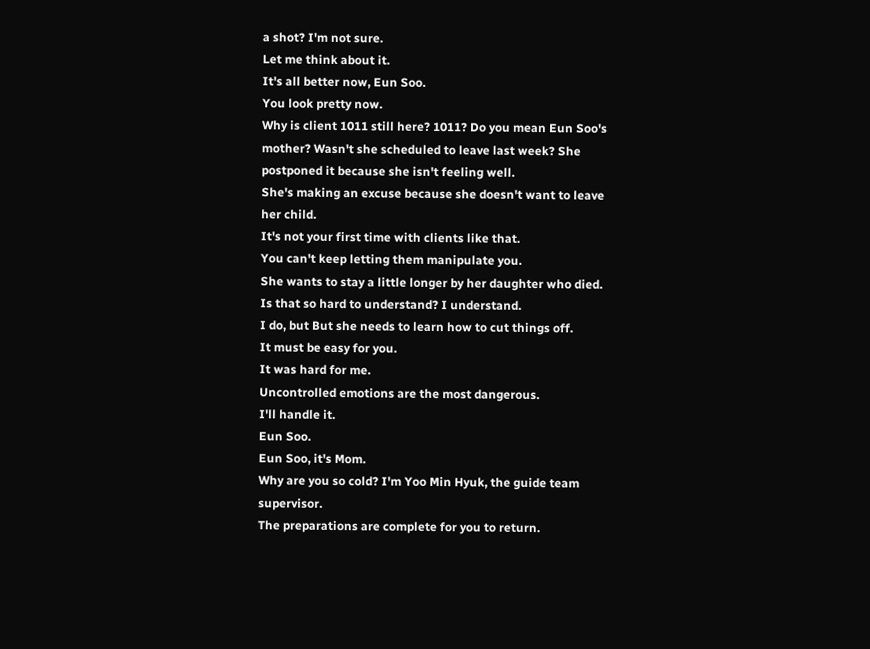a shot? I'm not sure.
Let me think about it.
It's all better now, Eun Soo.
You look pretty now.
Why is client 1011 still here? 1011? Do you mean Eun Soo's mother? Wasn't she scheduled to leave last week? She postponed it because she isn't feeling well.
She's making an excuse because she doesn't want to leave her child.
It's not your first time with clients like that.
You can't keep letting them manipulate you.
She wants to stay a little longer by her daughter who died.
Is that so hard to understand? I understand.
I do, but But she needs to learn how to cut things off.
It must be easy for you.
It was hard for me.
Uncontrolled emotions are the most dangerous.
I'll handle it.
Eun Soo.
Eun Soo, it's Mom.
Why are you so cold? I'm Yoo Min Hyuk, the guide team supervisor.
The preparations are complete for you to return.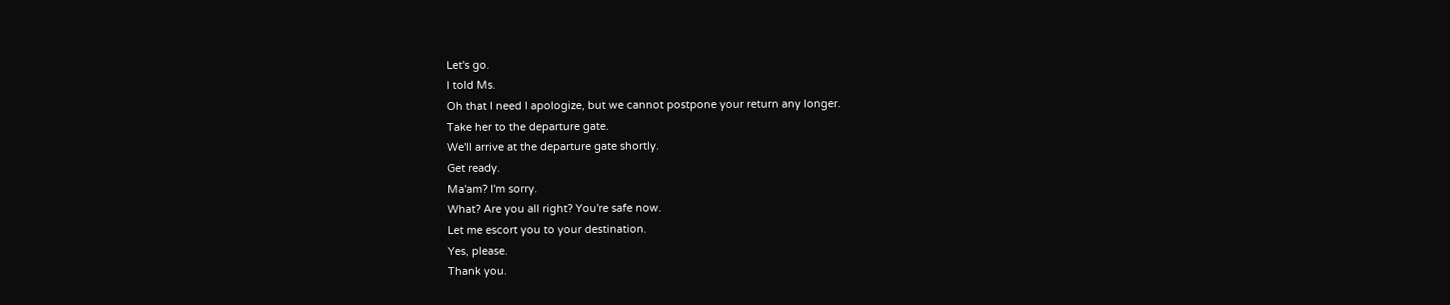Let's go.
I told Ms.
Oh that I need I apologize, but we cannot postpone your return any longer.
Take her to the departure gate.
We'll arrive at the departure gate shortly.
Get ready.
Ma'am? I'm sorry.
What? Are you all right? You're safe now.
Let me escort you to your destination.
Yes, please.
Thank you.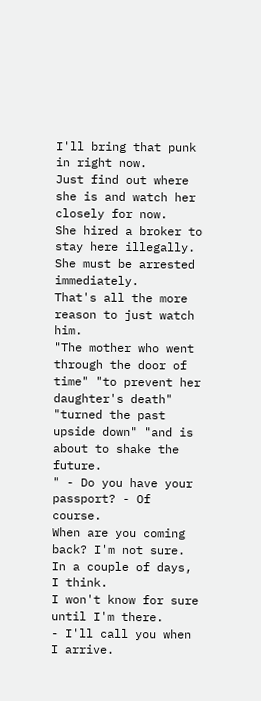I'll bring that punk in right now.
Just find out where she is and watch her closely for now.
She hired a broker to stay here illegally.
She must be arrested immediately.
That's all the more reason to just watch him.
"The mother who went through the door of time" "to prevent her daughter's death" "turned the past upside down" "and is about to shake the future.
" - Do you have your passport? - Of course.
When are you coming back? I'm not sure.
In a couple of days, I think.
I won't know for sure until I'm there.
- I'll call you when I arrive.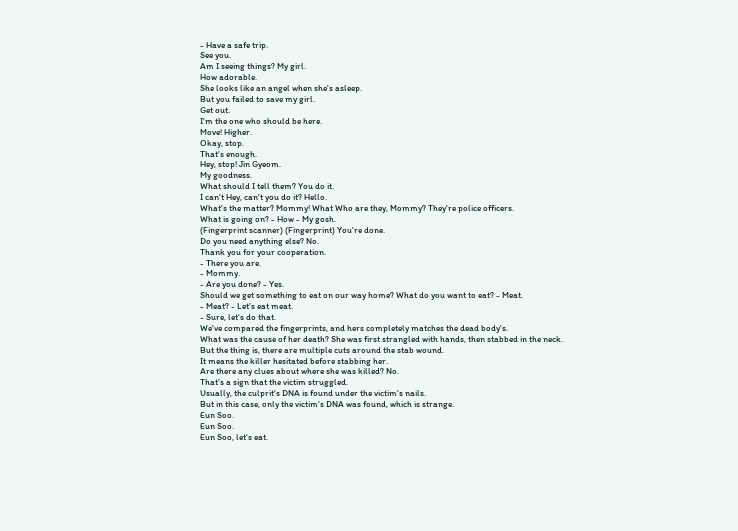- Have a safe trip.
See you.
Am I seeing things? My girl.
How adorable.
She looks like an angel when she's asleep.
But you failed to save my girl.
Get out.
I'm the one who should be here.
Move! Higher.
Okay, stop.
That's enough.
Hey, stop! Jin Gyeom.
My goodness.
What should I tell them? You do it.
I can't Hey, can't you do it? Hello.
What's the matter? Mommy! What Who are they, Mommy? They're police officers.
What is going on? - How - My gosh.
(Fingerprint scanner) (Fingerprint) You're done.
Do you need anything else? No.
Thank you for your cooperation.
- There you are.
- Mommy.
- Are you done? - Yes.
Should we get something to eat on our way home? What do you want to eat? - Meat.
- Meat? - Let's eat meat.
- Sure, let's do that.
We've compared the fingerprints, and hers completely matches the dead body's.
What was the cause of her death? She was first strangled with hands, then stabbed in the neck.
But the thing is, there are multiple cuts around the stab wound.
It means the killer hesitated before stabbing her.
Are there any clues about where she was killed? No.
That's a sign that the victim struggled.
Usually, the culprit's DNA is found under the victim's nails.
But in this case, only the victim's DNA was found, which is strange.
Eun Soo.
Eun Soo.
Eun Soo, let's eat.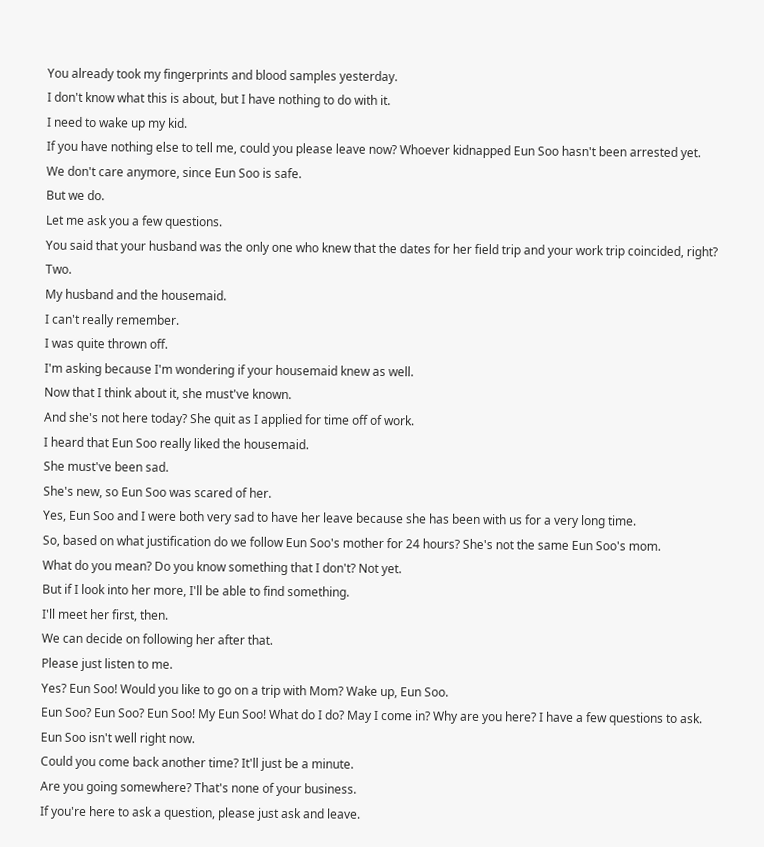You already took my fingerprints and blood samples yesterday.
I don't know what this is about, but I have nothing to do with it.
I need to wake up my kid.
If you have nothing else to tell me, could you please leave now? Whoever kidnapped Eun Soo hasn't been arrested yet.
We don't care anymore, since Eun Soo is safe.
But we do.
Let me ask you a few questions.
You said that your husband was the only one who knew that the dates for her field trip and your work trip coincided, right? Two.
My husband and the housemaid.
I can't really remember.
I was quite thrown off.
I'm asking because I'm wondering if your housemaid knew as well.
Now that I think about it, she must've known.
And she's not here today? She quit as I applied for time off of work.
I heard that Eun Soo really liked the housemaid.
She must've been sad.
She's new, so Eun Soo was scared of her.
Yes, Eun Soo and I were both very sad to have her leave because she has been with us for a very long time.
So, based on what justification do we follow Eun Soo's mother for 24 hours? She's not the same Eun Soo's mom.
What do you mean? Do you know something that I don't? Not yet.
But if I look into her more, I'll be able to find something.
I'll meet her first, then.
We can decide on following her after that.
Please just listen to me.
Yes? Eun Soo! Would you like to go on a trip with Mom? Wake up, Eun Soo.
Eun Soo? Eun Soo? Eun Soo! My Eun Soo! What do I do? May I come in? Why are you here? I have a few questions to ask.
Eun Soo isn't well right now.
Could you come back another time? It'll just be a minute.
Are you going somewhere? That's none of your business.
If you're here to ask a question, please just ask and leave.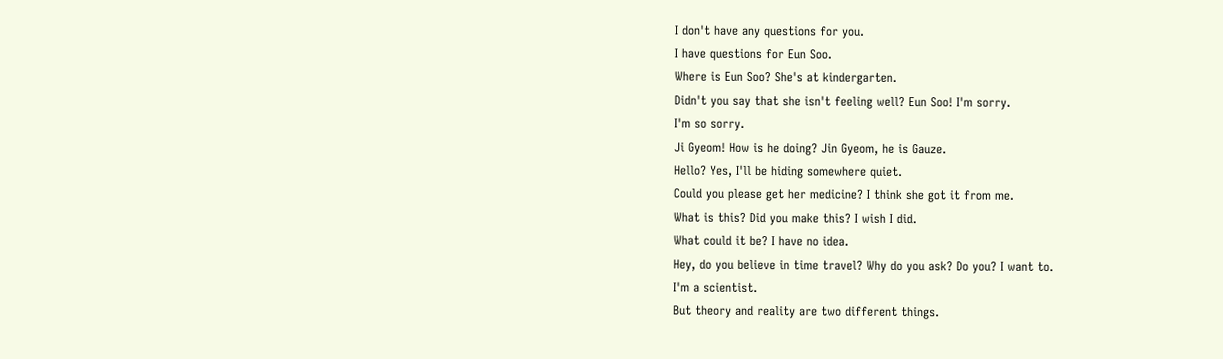I don't have any questions for you.
I have questions for Eun Soo.
Where is Eun Soo? She's at kindergarten.
Didn't you say that she isn't feeling well? Eun Soo! I'm sorry.
I'm so sorry.
Ji Gyeom! How is he doing? Jin Gyeom, he is Gauze.
Hello? Yes, I'll be hiding somewhere quiet.
Could you please get her medicine? I think she got it from me.
What is this? Did you make this? I wish I did.
What could it be? I have no idea.
Hey, do you believe in time travel? Why do you ask? Do you? I want to.
I'm a scientist.
But theory and reality are two different things.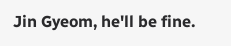Jin Gyeom, he'll be fine.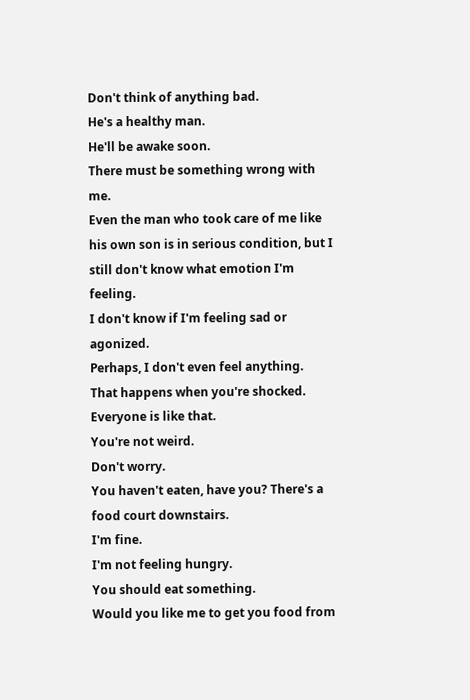Don't think of anything bad.
He's a healthy man.
He'll be awake soon.
There must be something wrong with me.
Even the man who took care of me like his own son is in serious condition, but I still don't know what emotion I'm feeling.
I don't know if I'm feeling sad or agonized.
Perhaps, I don't even feel anything.
That happens when you're shocked.
Everyone is like that.
You're not weird.
Don't worry.
You haven't eaten, have you? There's a food court downstairs.
I'm fine.
I'm not feeling hungry.
You should eat something.
Would you like me to get you food from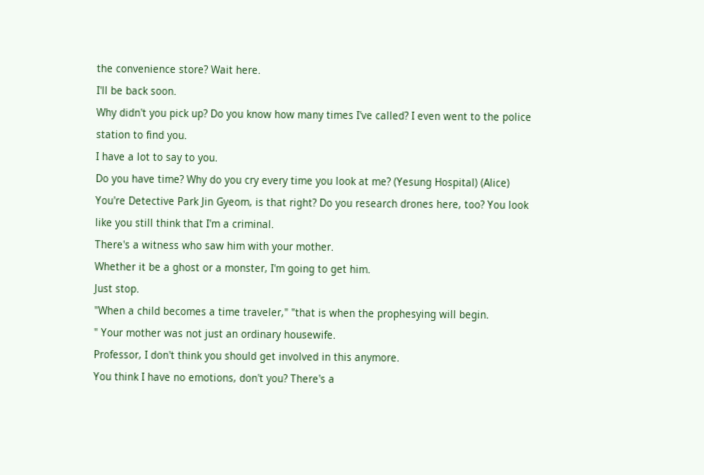the convenience store? Wait here.
I'll be back soon.
Why didn't you pick up? Do you know how many times I've called? I even went to the police station to find you.
I have a lot to say to you.
Do you have time? Why do you cry every time you look at me? (Yesung Hospital) (Alice) You're Detective Park Jin Gyeom, is that right? Do you research drones here, too? You look like you still think that I'm a criminal.
There's a witness who saw him with your mother.
Whether it be a ghost or a monster, I'm going to get him.
Just stop.
"When a child becomes a time traveler," "that is when the prophesying will begin.
" Your mother was not just an ordinary housewife.
Professor, I don't think you should get involved in this anymore.
You think I have no emotions, don't you? There's a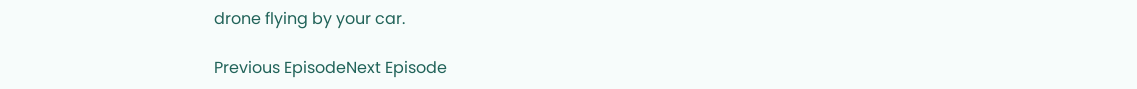drone flying by your car.

Previous EpisodeNext Episode